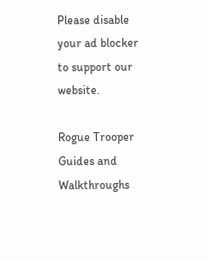Please disable your ad blocker to support our website.

Rogue Trooper Guides and Walkthroughs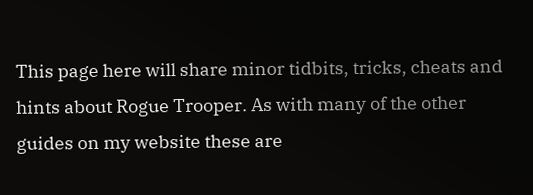This page here will share minor tidbits, tricks, cheats and hints about Rogue Trooper. As with many of the other guides on my website these are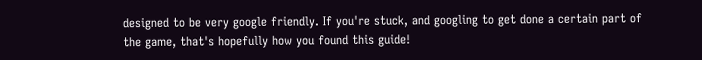designed to be very google friendly. If you're stuck, and googling to get done a certain part of the game, that's hopefully how you found this guide!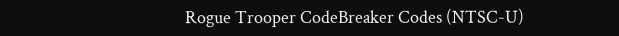Rogue Trooper CodeBreaker Codes (NTSC-U)